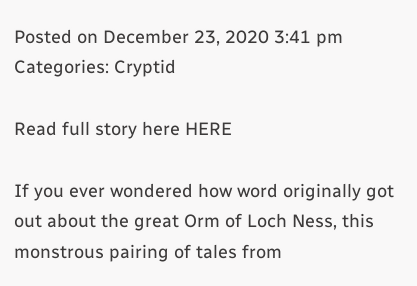Posted on December 23, 2020 3:41 pm
Categories: Cryptid

Read full story here HERE

If you ever wondered how word originally got out about the great Orm of Loch Ness, this monstrous pairing of tales from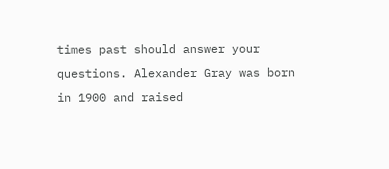times past should answer your questions. Alexander Gray was born in 1900 and raised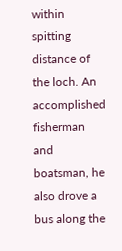within spitting distance of the loch. An accomplished fisherman and boatsman, he also drove a bus along the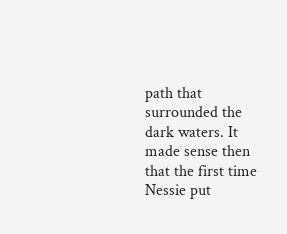path that surrounded the dark waters. It made sense then that the first time Nessie put